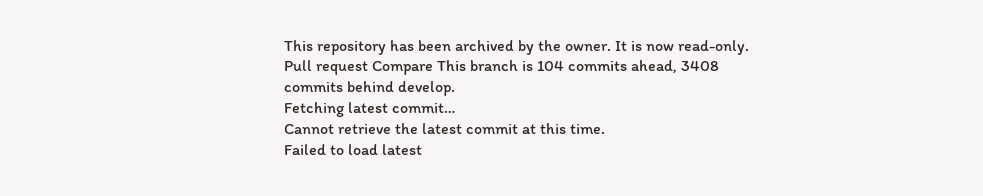This repository has been archived by the owner. It is now read-only.
Pull request Compare This branch is 104 commits ahead, 3408 commits behind develop.
Fetching latest commit…
Cannot retrieve the latest commit at this time.
Failed to load latest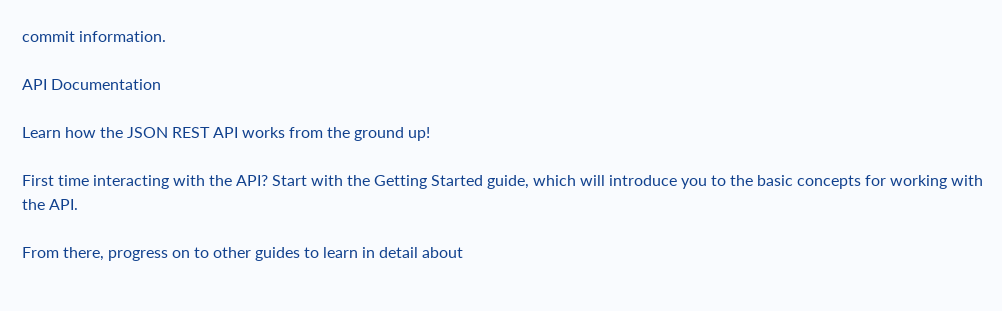commit information.

API Documentation

Learn how the JSON REST API works from the ground up!

First time interacting with the API? Start with the Getting Started guide, which will introduce you to the basic concepts for working with the API.

From there, progress on to other guides to learn in detail about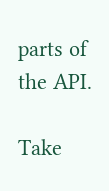parts of the API.

Take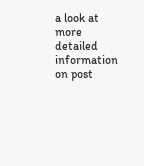a look at more detailed information on post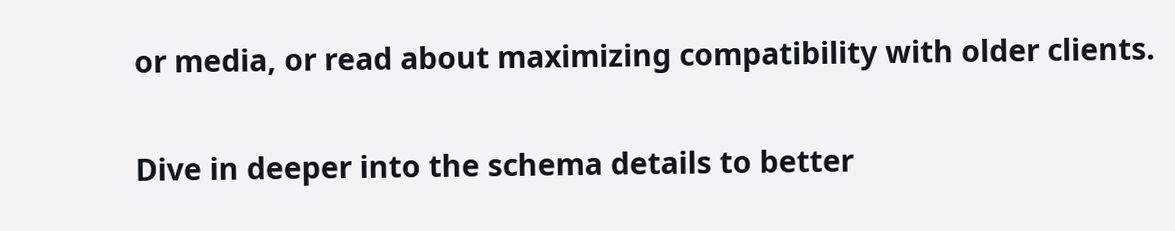or media, or read about maximizing compatibility with older clients.

Dive in deeper into the schema details to better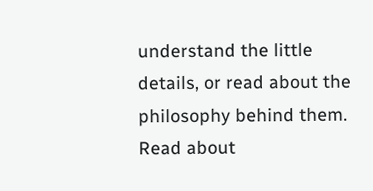understand the little details, or read about the philosophy behind them. Read about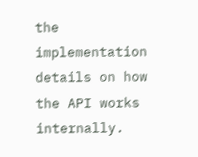the implementation details on how the API works internally.